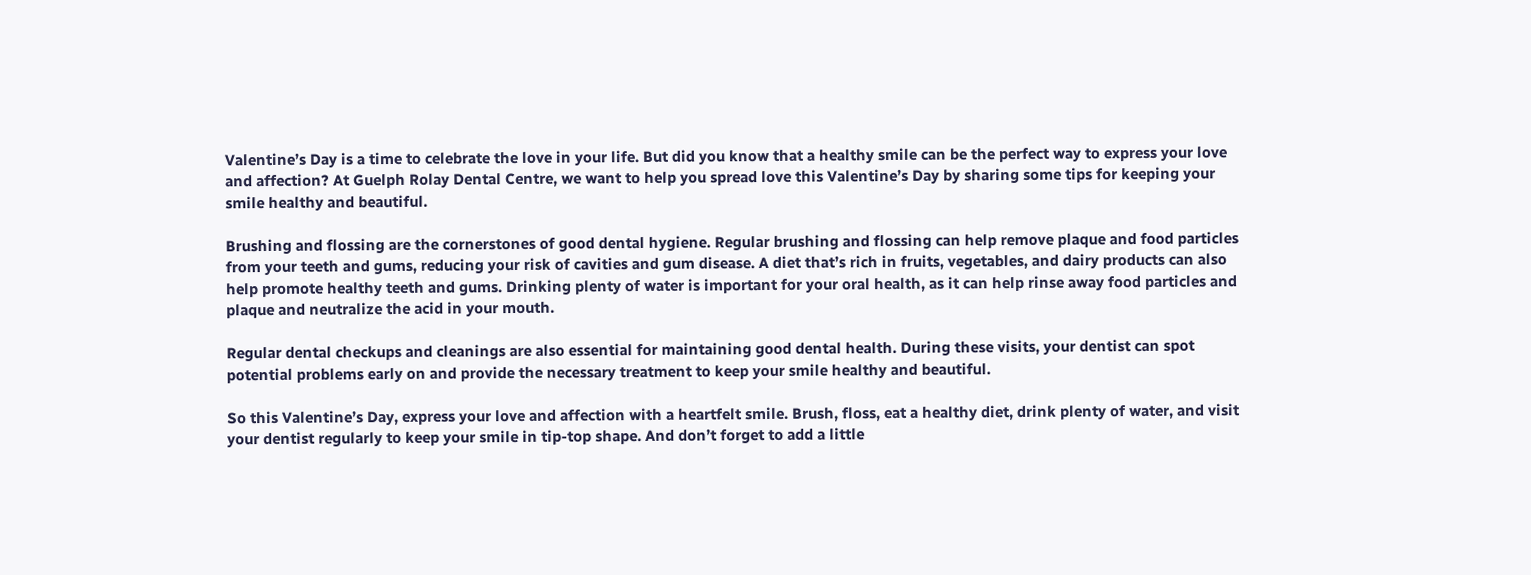Valentine’s Day is a time to celebrate the love in your life. But did you know that a healthy smile can be the perfect way to express your love and affection? At Guelph Rolay Dental Centre, we want to help you spread love this Valentine’s Day by sharing some tips for keeping your smile healthy and beautiful.

Brushing and flossing are the cornerstones of good dental hygiene. Regular brushing and flossing can help remove plaque and food particles from your teeth and gums, reducing your risk of cavities and gum disease. A diet that’s rich in fruits, vegetables, and dairy products can also help promote healthy teeth and gums. Drinking plenty of water is important for your oral health, as it can help rinse away food particles and plaque and neutralize the acid in your mouth.

Regular dental checkups and cleanings are also essential for maintaining good dental health. During these visits, your dentist can spot potential problems early on and provide the necessary treatment to keep your smile healthy and beautiful.

So this Valentine’s Day, express your love and affection with a heartfelt smile. Brush, floss, eat a healthy diet, drink plenty of water, and visit your dentist regularly to keep your smile in tip-top shape. And don’t forget to add a little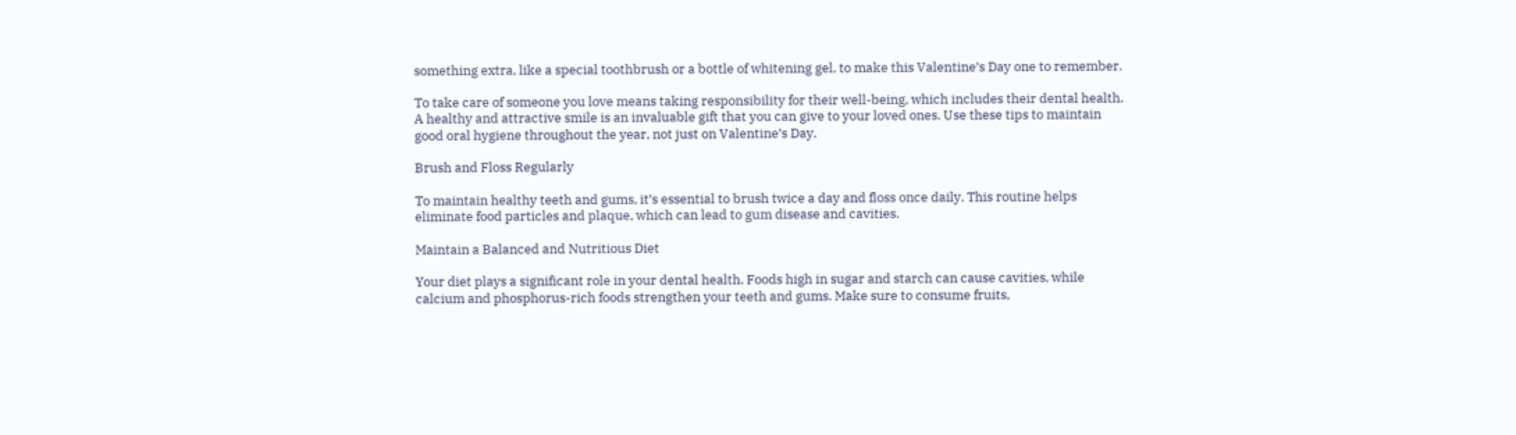something extra, like a special toothbrush or a bottle of whitening gel, to make this Valentine’s Day one to remember.

To take care of someone you love means taking responsibility for their well-being, which includes their dental health. A healthy and attractive smile is an invaluable gift that you can give to your loved ones. Use these tips to maintain good oral hygiene throughout the year, not just on Valentine’s Day.

Brush and Floss Regularly

To maintain healthy teeth and gums, it’s essential to brush twice a day and floss once daily. This routine helps eliminate food particles and plaque, which can lead to gum disease and cavities.

Maintain a Balanced and Nutritious Diet

Your diet plays a significant role in your dental health. Foods high in sugar and starch can cause cavities, while calcium and phosphorus-rich foods strengthen your teeth and gums. Make sure to consume fruits,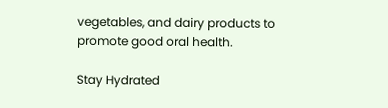vegetables, and dairy products to promote good oral health.

Stay Hydrated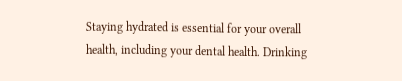Staying hydrated is essential for your overall health, including your dental health. Drinking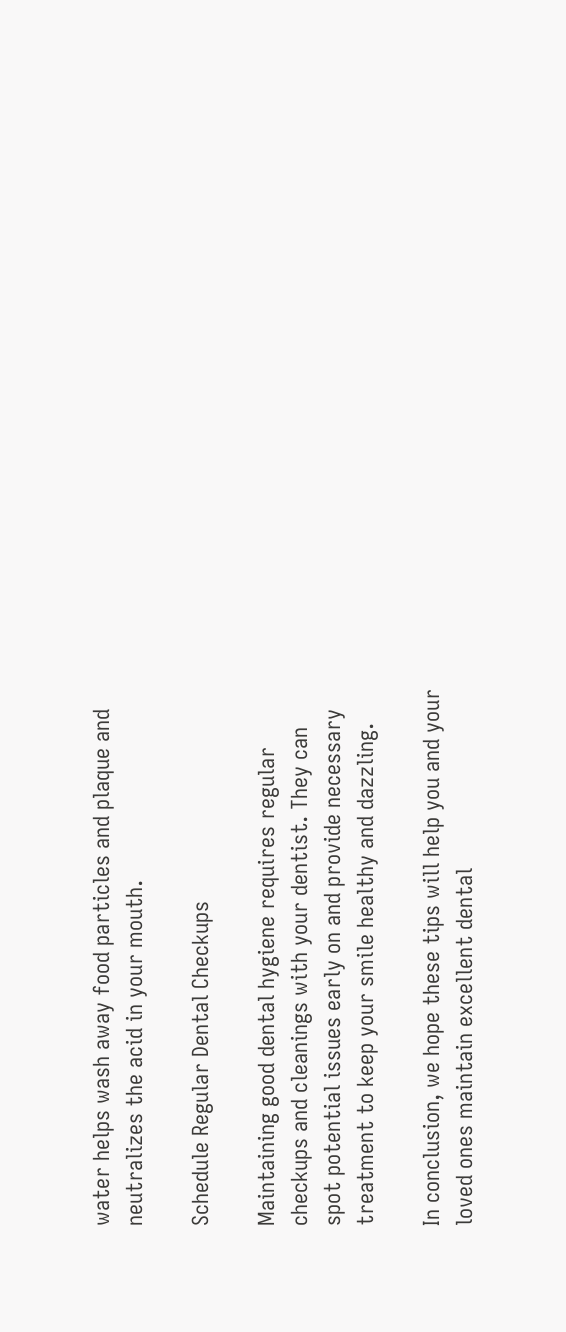water helps wash away food particles and plaque and neutralizes the acid in your mouth.

Schedule Regular Dental Checkups

Maintaining good dental hygiene requires regular checkups and cleanings with your dentist. They can spot potential issues early on and provide necessary treatment to keep your smile healthy and dazzling.

In conclusion, we hope these tips will help you and your loved ones maintain excellent dental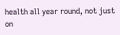health all year round, not just on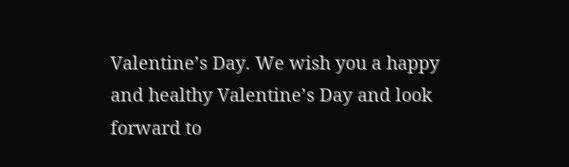Valentine’s Day. We wish you a happy and healthy Valentine’s Day and look forward to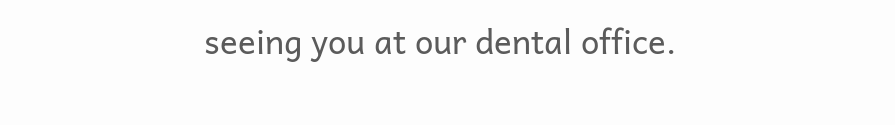seeing you at our dental office.